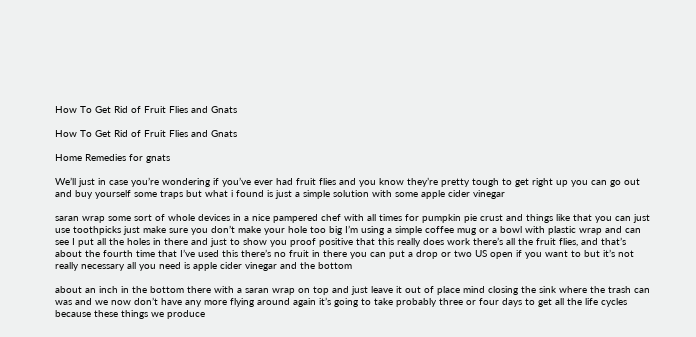How To Get Rid of Fruit Flies and Gnats

How To Get Rid of Fruit Flies and Gnats

Home Remedies for gnats

We’ll just in case you’re wondering if you’ve ever had fruit flies and you know they’re pretty tough to get right up you can go out and buy yourself some traps but what i found is just a simple solution with some apple cider vinegar

saran wrap some sort of whole devices in a nice pampered chef with all times for pumpkin pie crust and things like that you can just use toothpicks just make sure you don’t make your hole too big I’m using a simple coffee mug or a bowl with plastic wrap and can see I put all the holes in there and just to show you proof positive that this really does work there’s all the fruit flies, and that’s about the fourth time that I’ve used this there’s no fruit in there you can put a drop or two US open if you want to but it’s not really necessary all you need is apple cider vinegar and the bottom

about an inch in the bottom there with a saran wrap on top and just leave it out of place mind closing the sink where the trash can was and we now don’t have any more flying around again it’s going to take probably three or four days to get all the life cycles because these things we produce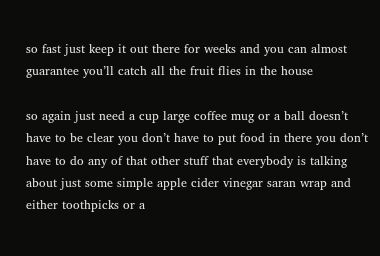so fast just keep it out there for weeks and you can almost guarantee you’ll catch all the fruit flies in the house

so again just need a cup large coffee mug or a ball doesn’t have to be clear you don’t have to put food in there you don’t have to do any of that other stuff that everybody is talking about just some simple apple cider vinegar saran wrap and either toothpicks or a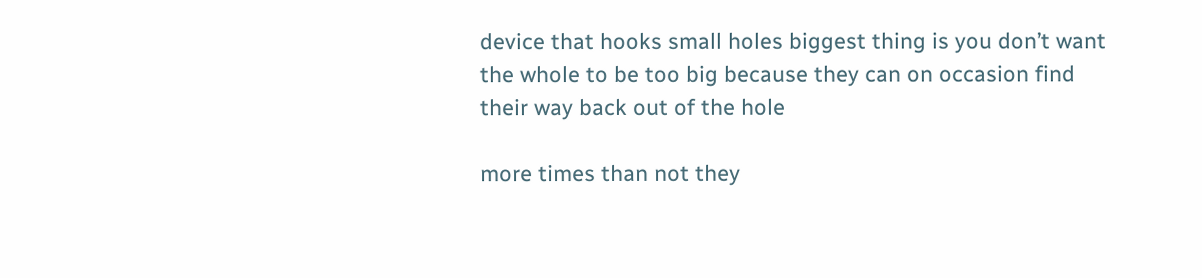device that hooks small holes biggest thing is you don’t want the whole to be too big because they can on occasion find their way back out of the hole

more times than not they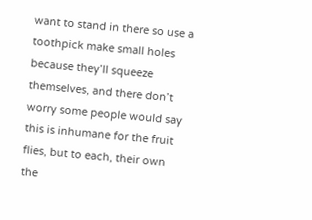want to stand in there so use a toothpick make small holes because they’ll squeeze themselves, and there don’t worry some people would say this is inhumane for the fruit flies, but to each, their own the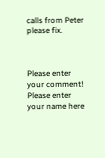calls from Peter please fix.



Please enter your comment!
Please enter your name here